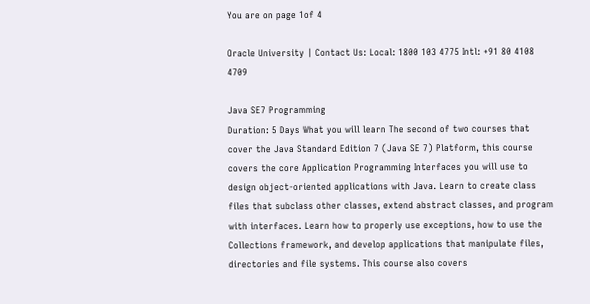You are on page 1of 4

Oracle University | Contact Us: Local: 1800 103 4775 Intl: +91 80 4108 4709

Java SE7 Programming
Duration: 5 Days What you will learn The second of two courses that cover the Java Standard Edition 7 (Java SE 7) Platform, this course covers the core Application Programming Interfaces you will use to design object-oriented applications with Java. Learn to create class files that subclass other classes, extend abstract classes, and program with interfaces. Learn how to properly use exceptions, how to use the Collections framework, and develop applications that manipulate files, directories and file systems. This course also covers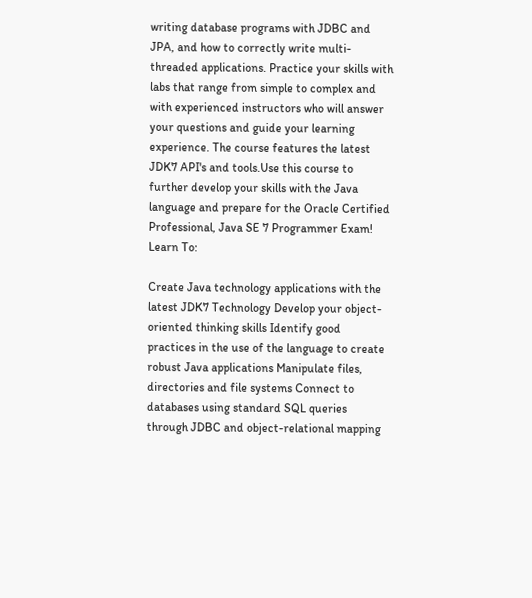writing database programs with JDBC and JPA, and how to correctly write multi-threaded applications. Practice your skills with labs that range from simple to complex and with experienced instructors who will answer your questions and guide your learning experience. The course features the latest JDK7 API's and tools.Use this course to further develop your skills with the Java language and prepare for the Oracle Certified Professional, Java SE 7 Programmer Exam! Learn To:

Create Java technology applications with the latest JDK7 Technology Develop your object-oriented thinking skills Identify good practices in the use of the language to create robust Java applications Manipulate files, directories and file systems Connect to databases using standard SQL queries through JDBC and object-relational mapping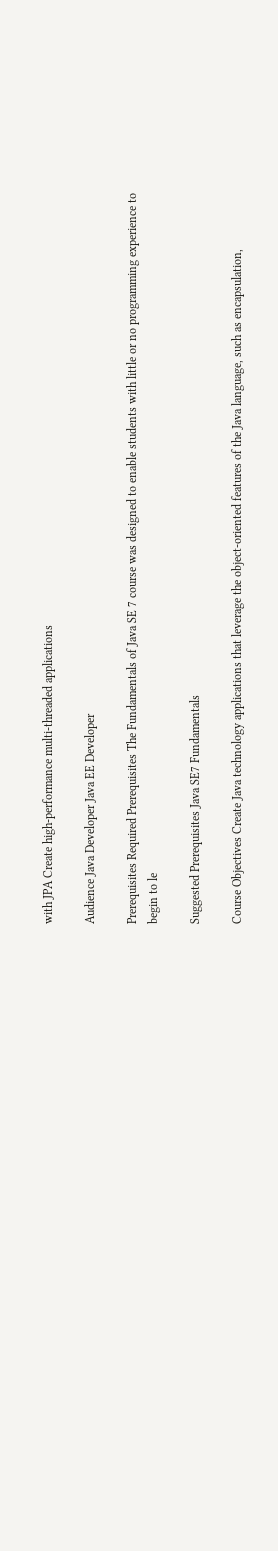with JPA Create high-performance multi-threaded applications

Audience Java Developer Java EE Developer

Prerequisites Required Prerequisites The Fundamentals of Java SE 7 course was designed to enable students with little or no programming experience to begin to le

Suggested Prerequisites Java SE7 Fundamentals

Course Objectives Create Java technology applications that leverage the object-oriented features of the Java language, such as encapsulation,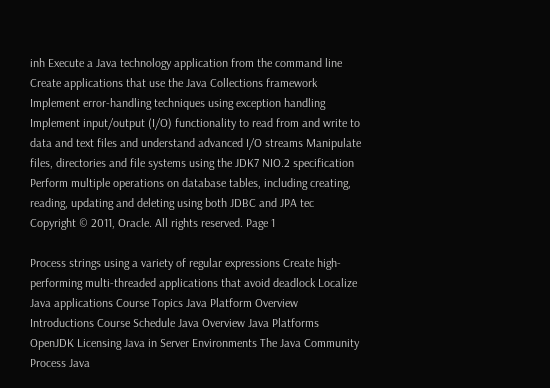inh Execute a Java technology application from the command line Create applications that use the Java Collections framework Implement error-handling techniques using exception handling Implement input/output (I/O) functionality to read from and write to data and text files and understand advanced I/O streams Manipulate files, directories and file systems using the JDK7 NIO.2 specification Perform multiple operations on database tables, including creating, reading, updating and deleting using both JDBC and JPA tec
Copyright © 2011, Oracle. All rights reserved. Page 1

Process strings using a variety of regular expressions Create high-performing multi-threaded applications that avoid deadlock Localize Java applications Course Topics Java Platform Overview Introductions Course Schedule Java Overview Java Platforms OpenJDK Licensing Java in Server Environments The Java Community Process Java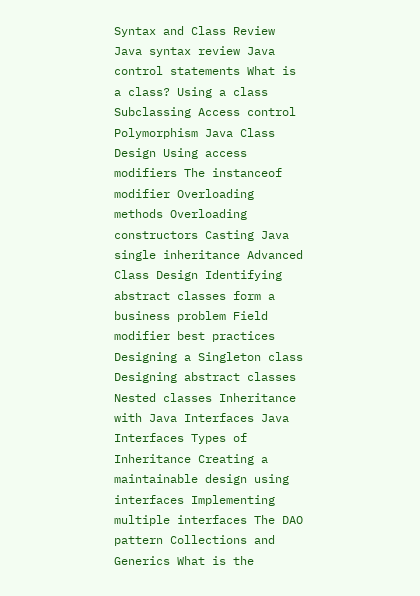Syntax and Class Review Java syntax review Java control statements What is a class? Using a class Subclassing Access control Polymorphism Java Class Design Using access modifiers The instanceof modifier Overloading methods Overloading constructors Casting Java single inheritance Advanced Class Design Identifying abstract classes form a business problem Field modifier best practices Designing a Singleton class Designing abstract classes Nested classes Inheritance with Java Interfaces Java Interfaces Types of Inheritance Creating a maintainable design using interfaces Implementing multiple interfaces The DAO pattern Collections and Generics What is the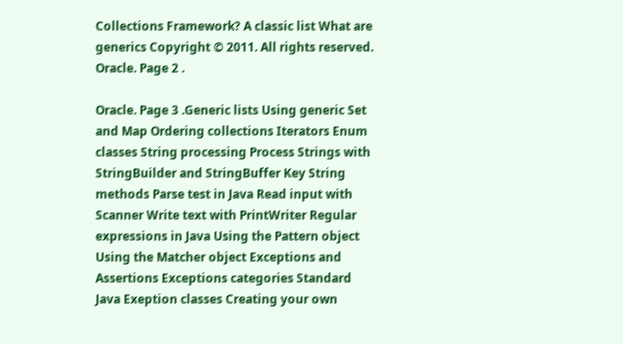Collections Framework? A classic list What are generics Copyright © 2011. All rights reserved. Oracle. Page 2 .

Oracle. Page 3 .Generic lists Using generic Set and Map Ordering collections Iterators Enum classes String processing Process Strings with StringBuilder and StringBuffer Key String methods Parse test in Java Read input with Scanner Write text with PrintWriter Regular expressions in Java Using the Pattern object Using the Matcher object Exceptions and Assertions Exceptions categories Standard Java Exeption classes Creating your own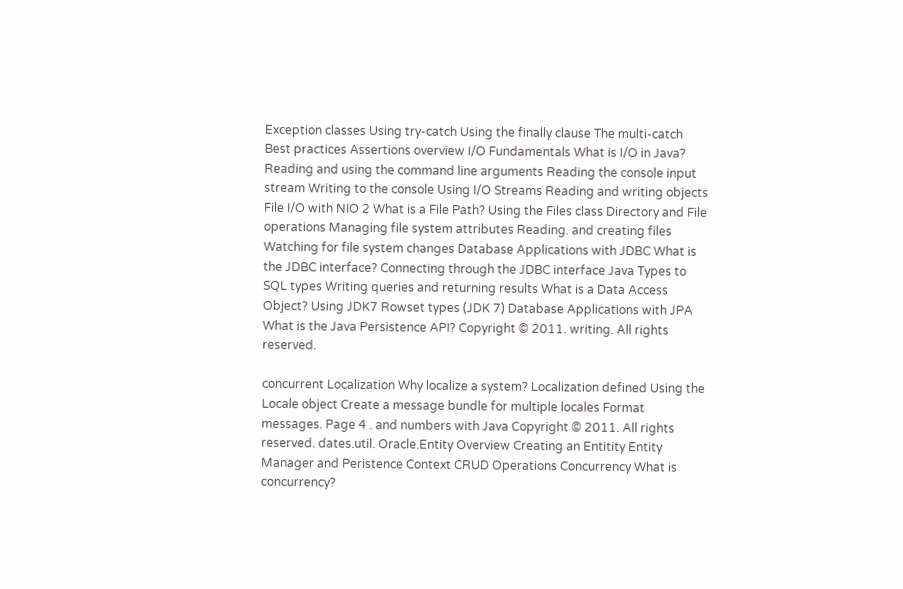Exception classes Using try-catch Using the finally clause The multi-catch Best practices Assertions overview I/O Fundamentals What is I/O in Java? Reading and using the command line arguments Reading the console input stream Writing to the console Using I/O Streams Reading and writing objects File I/O with NIO 2 What is a File Path? Using the Files class Directory and File operations Managing file system attributes Reading. and creating files Watching for file system changes Database Applications with JDBC What is the JDBC interface? Connecting through the JDBC interface Java Types to SQL types Writing queries and returning results What is a Data Access Object? Using JDK7 Rowset types (JDK 7) Database Applications with JPA What is the Java Persistence API? Copyright © 2011. writing. All rights reserved.

concurrent Localization Why localize a system? Localization defined Using the Locale object Create a message bundle for multiple locales Format messages. Page 4 . and numbers with Java Copyright © 2011. All rights reserved. dates.util. Oracle.Entity Overview Creating an Entitity Entity Manager and Peristence Context CRUD Operations Concurrency What is concurrency?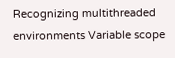Recognizing multithreaded environments Variable scope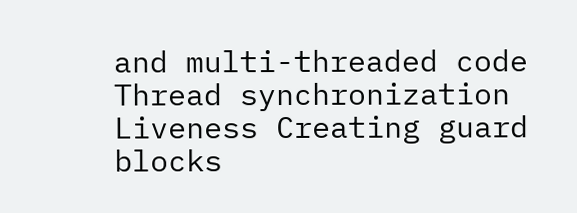and multi-threaded code Thread synchronization Liveness Creating guard blocks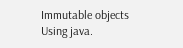Immutable objects Using java.